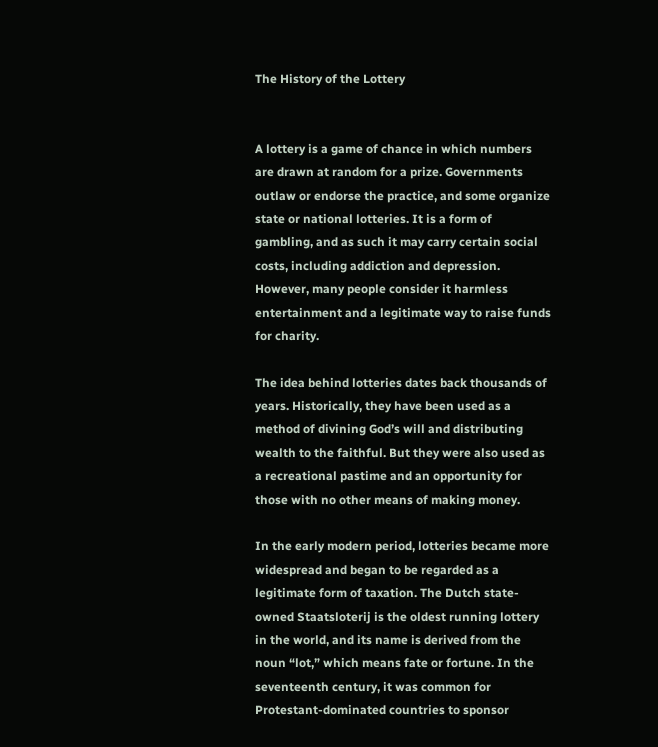The History of the Lottery


A lottery is a game of chance in which numbers are drawn at random for a prize. Governments outlaw or endorse the practice, and some organize state or national lotteries. It is a form of gambling, and as such it may carry certain social costs, including addiction and depression. However, many people consider it harmless entertainment and a legitimate way to raise funds for charity.

The idea behind lotteries dates back thousands of years. Historically, they have been used as a method of divining God’s will and distributing wealth to the faithful. But they were also used as a recreational pastime and an opportunity for those with no other means of making money.

In the early modern period, lotteries became more widespread and began to be regarded as a legitimate form of taxation. The Dutch state-owned Staatsloterij is the oldest running lottery in the world, and its name is derived from the noun “lot,” which means fate or fortune. In the seventeenth century, it was common for Protestant-dominated countries to sponsor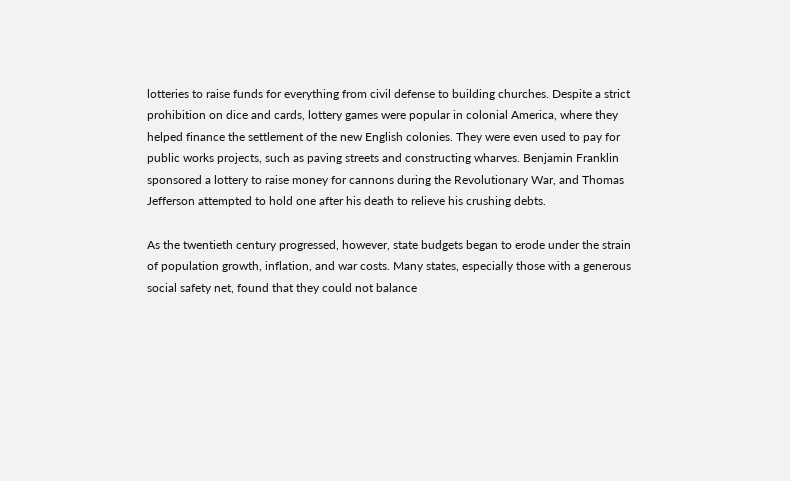lotteries to raise funds for everything from civil defense to building churches. Despite a strict prohibition on dice and cards, lottery games were popular in colonial America, where they helped finance the settlement of the new English colonies. They were even used to pay for public works projects, such as paving streets and constructing wharves. Benjamin Franklin sponsored a lottery to raise money for cannons during the Revolutionary War, and Thomas Jefferson attempted to hold one after his death to relieve his crushing debts.

As the twentieth century progressed, however, state budgets began to erode under the strain of population growth, inflation, and war costs. Many states, especially those with a generous social safety net, found that they could not balance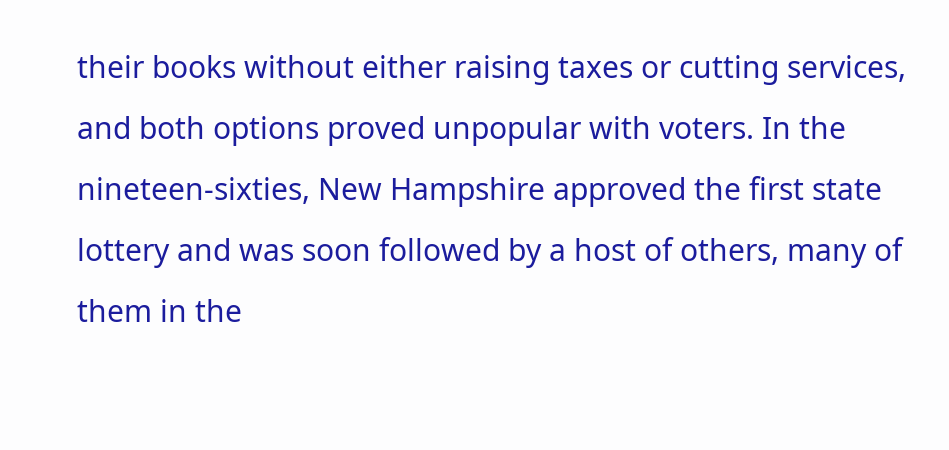their books without either raising taxes or cutting services, and both options proved unpopular with voters. In the nineteen-sixties, New Hampshire approved the first state lottery and was soon followed by a host of others, many of them in the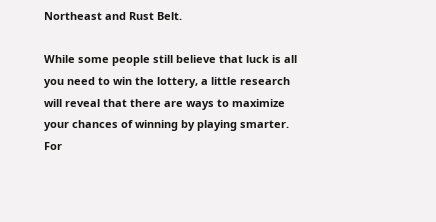Northeast and Rust Belt.

While some people still believe that luck is all you need to win the lottery, a little research will reveal that there are ways to maximize your chances of winning by playing smarter. For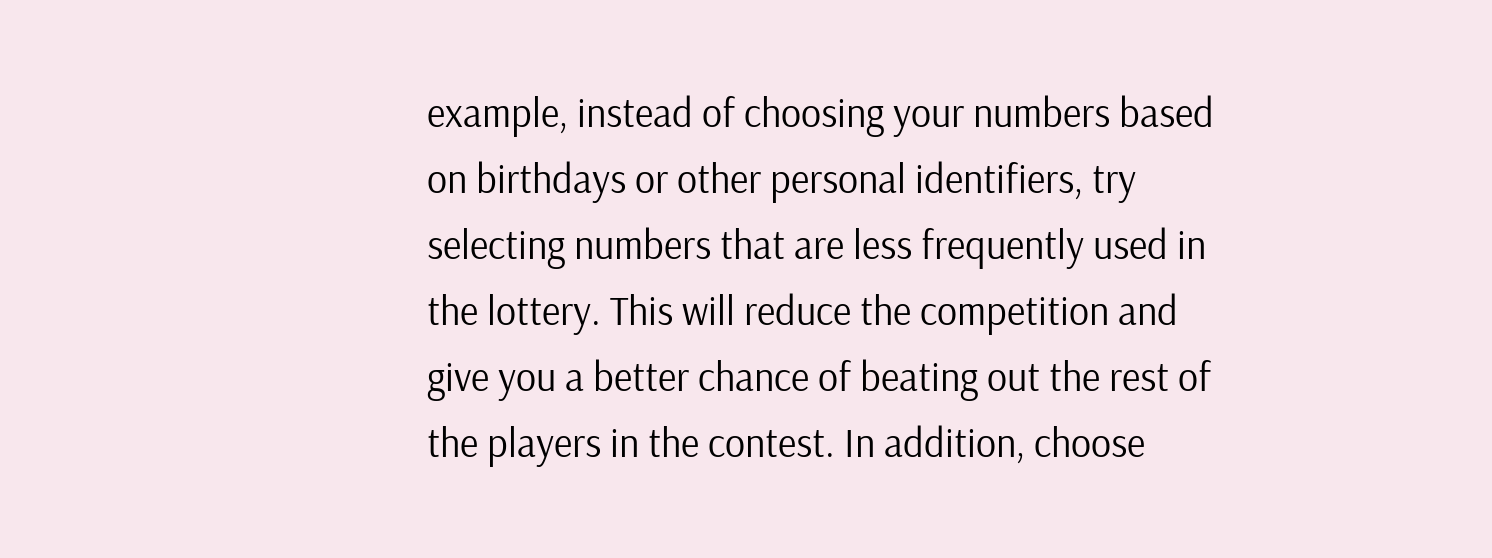example, instead of choosing your numbers based on birthdays or other personal identifiers, try selecting numbers that are less frequently used in the lottery. This will reduce the competition and give you a better chance of beating out the rest of the players in the contest. In addition, choose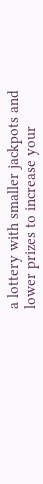a lottery with smaller jackpots and lower prizes to increase your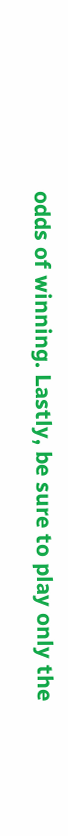odds of winning. Lastly, be sure to play only the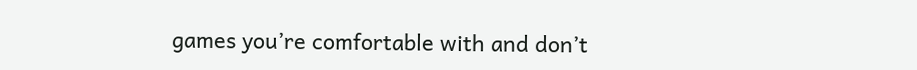games you’re comfortable with and don’t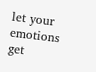let your emotions get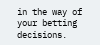in the way of your betting decisions.